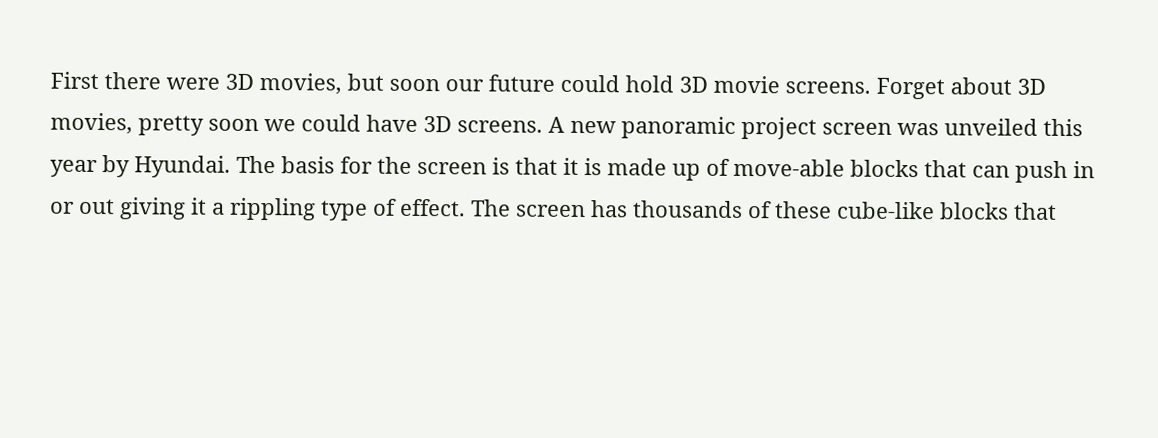First there were 3D movies, but soon our future could hold 3D movie screens. Forget about 3D movies, pretty soon we could have 3D screens. A new panoramic project screen was unveiled this year by Hyundai. The basis for the screen is that it is made up of move-able blocks that can push in or out giving it a rippling type of effect. The screen has thousands of these cube-like blocks that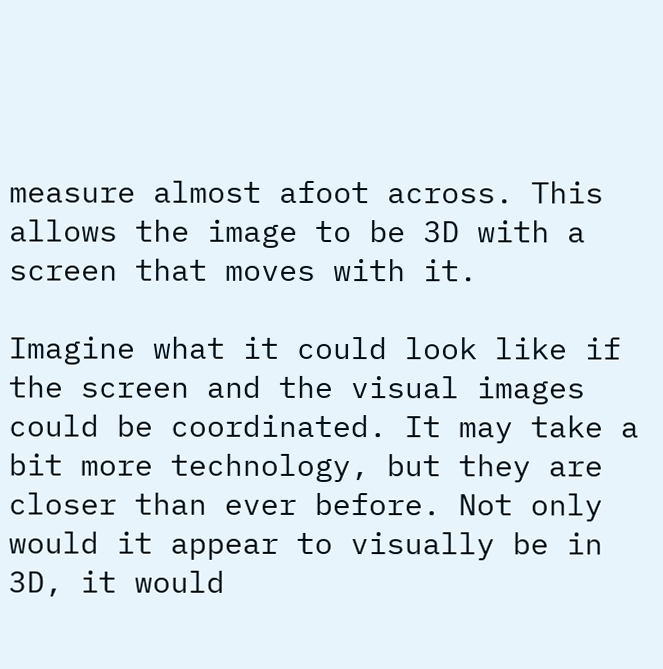measure almost afoot across. This allows the image to be 3D with a screen that moves with it.

Imagine what it could look like if the screen and the visual images could be coordinated. It may take a bit more technology, but they are closer than ever before. Not only would it appear to visually be in 3D, it would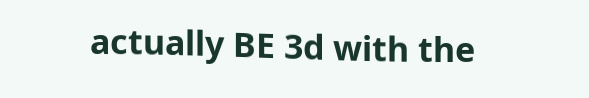actually BE 3d with the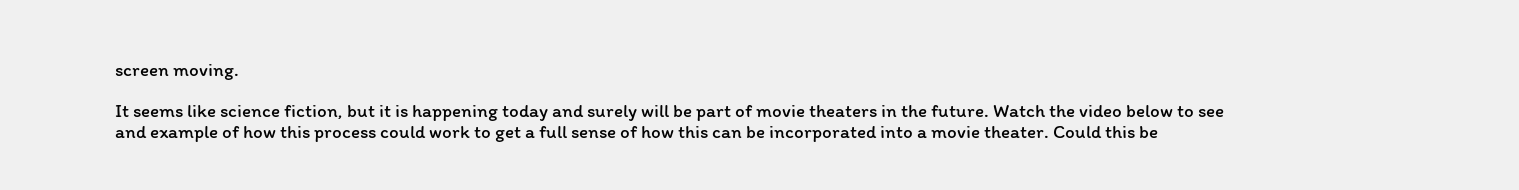screen moving.

It seems like science fiction, but it is happening today and surely will be part of movie theaters in the future. Watch the video below to see and example of how this process could work to get a full sense of how this can be incorporated into a movie theater. Could this be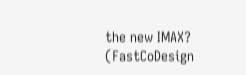the new IMAX? (FastCoDesign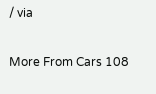/ via

More From Cars 108